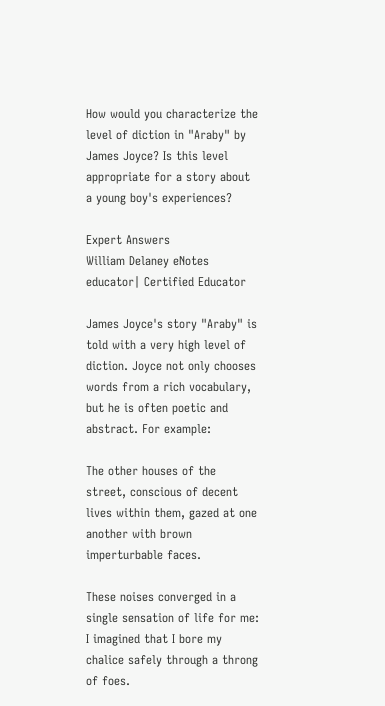How would you characterize the level of diction in "Araby" by James Joyce? Is this level appropriate for a story about a young boy's experiences?

Expert Answers
William Delaney eNotes educator| Certified Educator

James Joyce's story "Araby" is told with a very high level of diction. Joyce not only chooses words from a rich vocabulary, but he is often poetic and abstract. For example:

The other houses of the street, conscious of decent lives within them, gazed at one another with brown imperturbable faces.

These noises converged in a single sensation of life for me: I imagined that I bore my chalice safely through a throng of foes.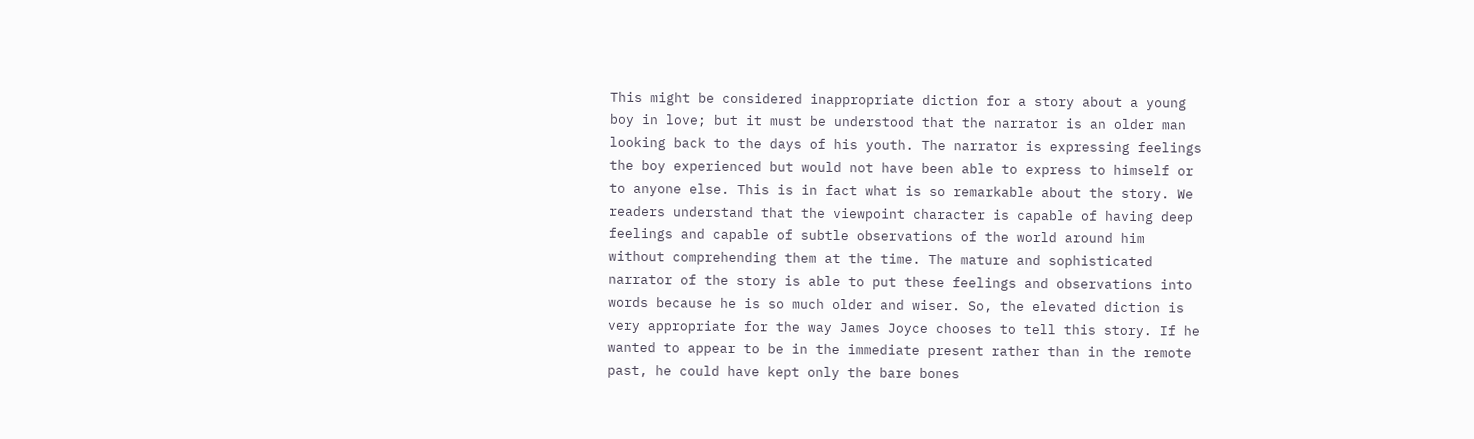This might be considered inappropriate diction for a story about a young boy in love; but it must be understood that the narrator is an older man looking back to the days of his youth. The narrator is expressing feelings the boy experienced but would not have been able to express to himself or to anyone else. This is in fact what is so remarkable about the story. We readers understand that the viewpoint character is capable of having deep feelings and capable of subtle observations of the world around him without comprehending them at the time. The mature and sophisticated narrator of the story is able to put these feelings and observations into words because he is so much older and wiser. So, the elevated diction is very appropriate for the way James Joyce chooses to tell this story. If he wanted to appear to be in the immediate present rather than in the remote past, he could have kept only the bare bones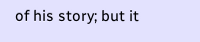of his story; but it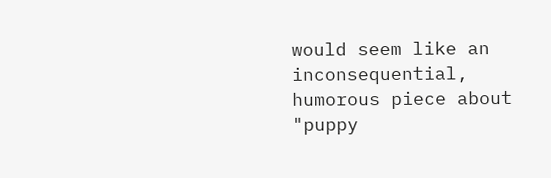would seem like an inconsequential, humorous piece about "puppy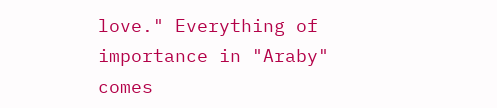love." Everything of importance in "Araby" comes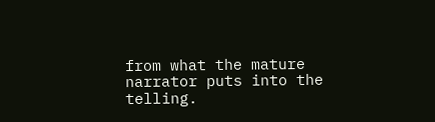from what the mature narrator puts into the telling.